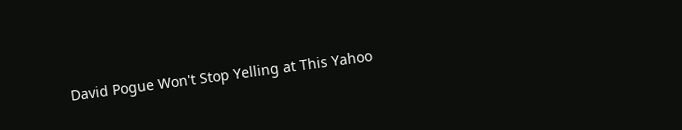David Pogue Won't Stop Yelling at This Yahoo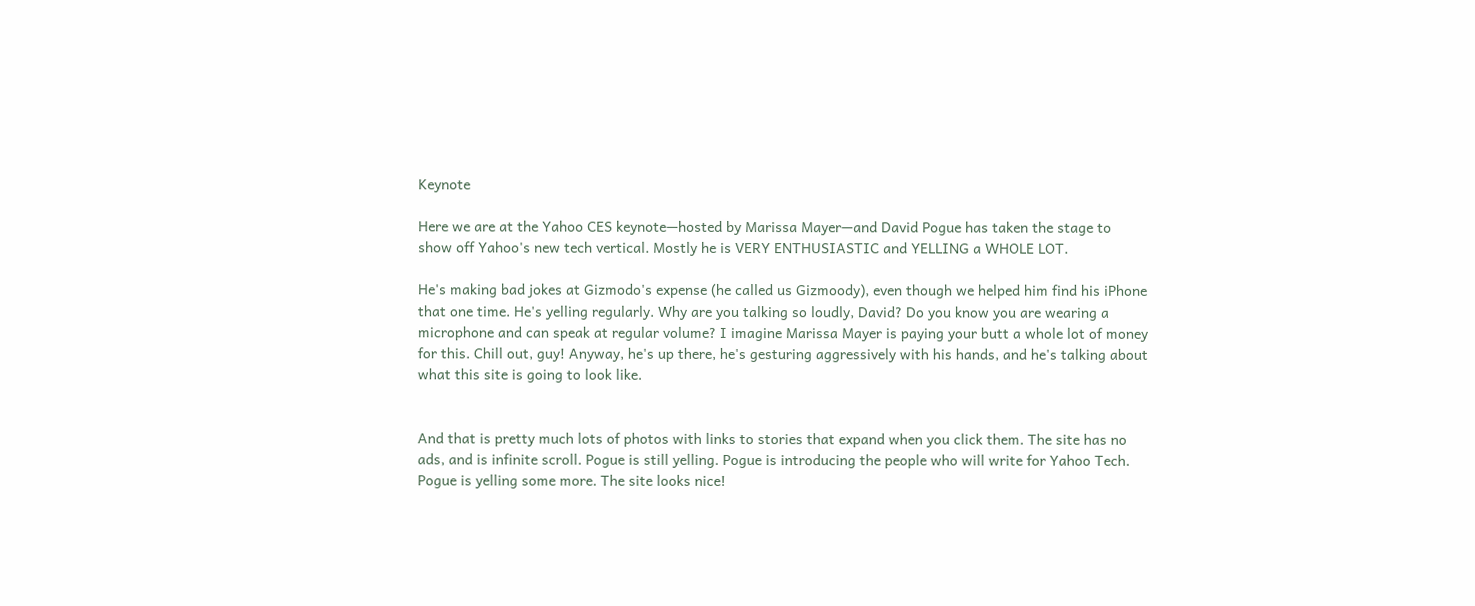Keynote

Here we are at the Yahoo CES keynote—hosted by Marissa Mayer—and David Pogue has taken the stage to show off Yahoo's new tech vertical. Mostly he is VERY ENTHUSIASTIC and YELLING a WHOLE LOT.

He's making bad jokes at Gizmodo's expense (he called us Gizmoody), even though we helped him find his iPhone that one time. He's yelling regularly. Why are you talking so loudly, David? Do you know you are wearing a microphone and can speak at regular volume? I imagine Marissa Mayer is paying your butt a whole lot of money for this. Chill out, guy! Anyway, he's up there, he's gesturing aggressively with his hands, and he's talking about what this site is going to look like.


And that is pretty much lots of photos with links to stories that expand when you click them. The site has no ads, and is infinite scroll. Pogue is still yelling. Pogue is introducing the people who will write for Yahoo Tech. Pogue is yelling some more. The site looks nice!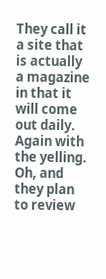They call it a site that is actually a magazine in that it will come out daily. Again with the yelling. Oh, and they plan to review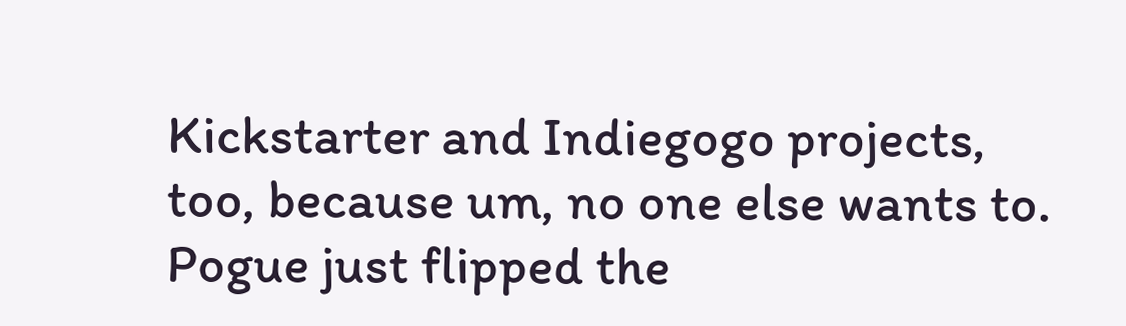Kickstarter and Indiegogo projects, too, because um, no one else wants to. Pogue just flipped the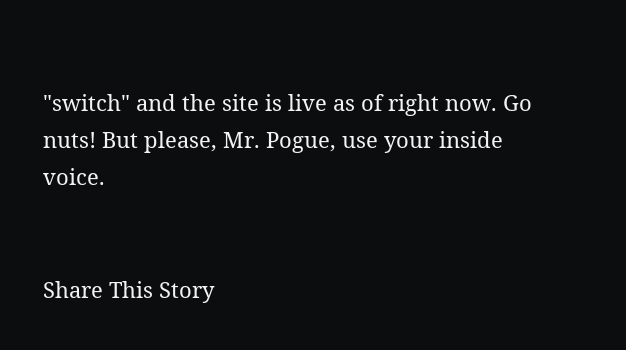"switch" and the site is live as of right now. Go nuts! But please, Mr. Pogue, use your inside voice.


Share This Story